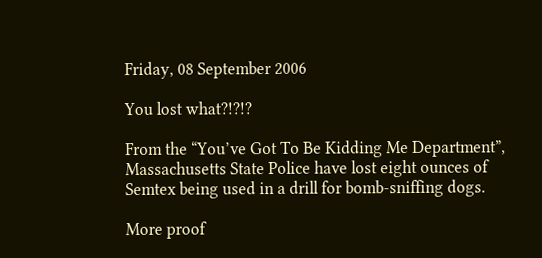Friday, 08 September 2006

You lost what?!?!?

From the “You’ve Got To Be Kidding Me Department”, Massachusetts State Police have lost eight ounces of Semtex being used in a drill for bomb-sniffing dogs.

More proof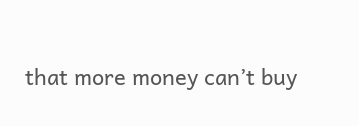that more money can’t buy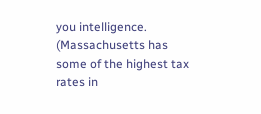you intelligence. (Massachusetts has some of the highest tax rates in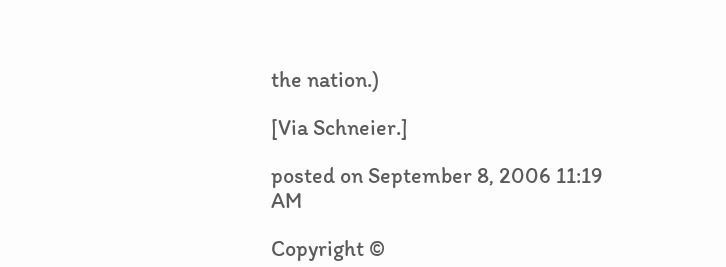the nation.)

[Via Schneier.]

posted on September 8, 2006 11:19 AM

Copyright ©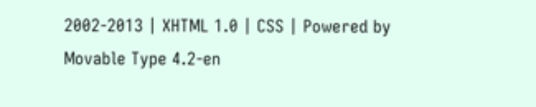2002-2013 | XHTML 1.0 | CSS | Powered by Movable Type 4.2-en